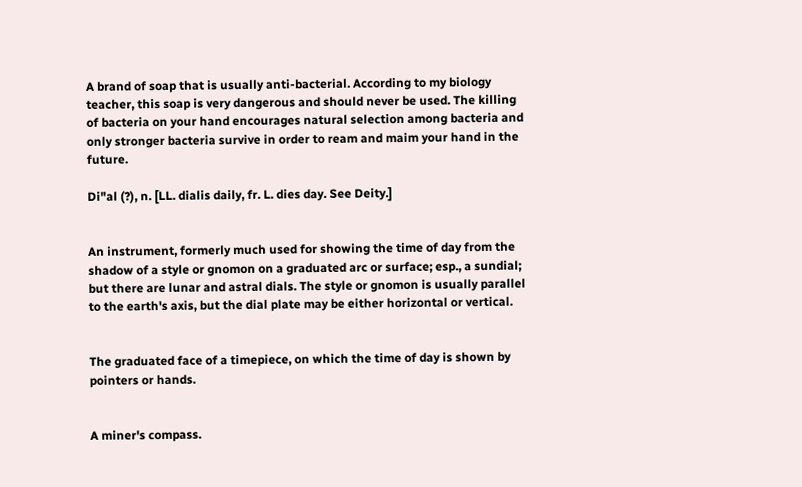A brand of soap that is usually anti-bacterial. According to my biology teacher, this soap is very dangerous and should never be used. The killing of bacteria on your hand encourages natural selection among bacteria and only stronger bacteria survive in order to ream and maim your hand in the future.

Di"al (?), n. [LL. dialis daily, fr. L. dies day. See Deity.]


An instrument, formerly much used for showing the time of day from the shadow of a style or gnomon on a graduated arc or surface; esp., a sundial; but there are lunar and astral dials. The style or gnomon is usually parallel to the earth's axis, but the dial plate may be either horizontal or vertical.


The graduated face of a timepiece, on which the time of day is shown by pointers or hands.


A miner's compass.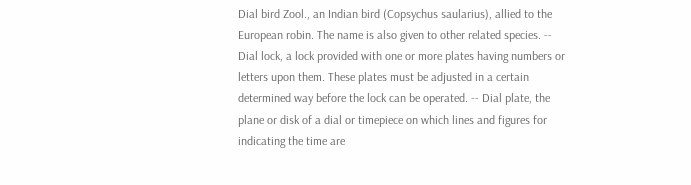Dial bird Zool., an Indian bird (Copsychus saularius), allied to the European robin. The name is also given to other related species. -- Dial lock, a lock provided with one or more plates having numbers or letters upon them. These plates must be adjusted in a certain determined way before the lock can be operated. -- Dial plate, the plane or disk of a dial or timepiece on which lines and figures for indicating the time are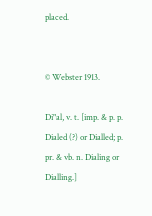placed.


© Webster 1913.

Di"al, v. t. [imp. & p. p. Dialed (?) or Dialled; p. pr. & vb. n. Dialing or Dialling.]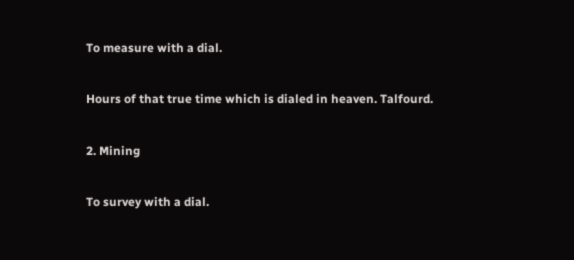To measure with a dial.

Hours of that true time which is dialed in heaven. Talfourd.

2. Mining

To survey with a dial.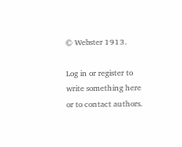© Webster 1913.

Log in or register to write something here or to contact authors.